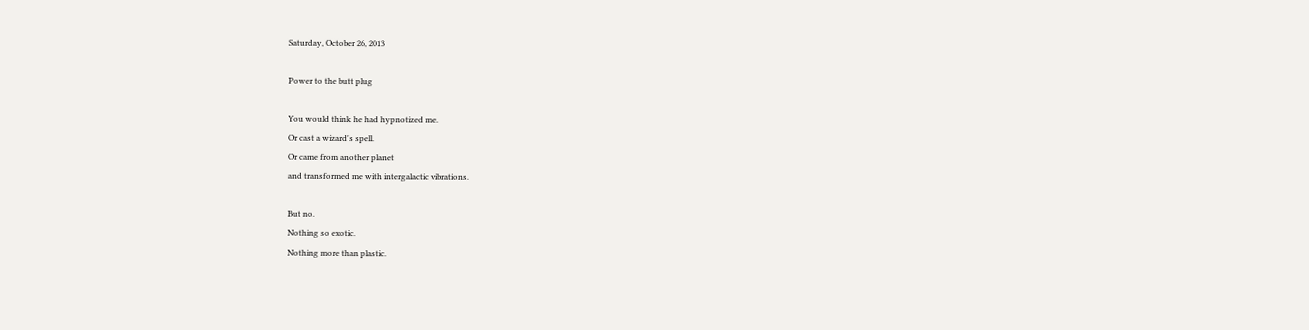Saturday, October 26, 2013

Power to the butt plug

You would think he had hypnotized me.
Or cast a wizard's spell.
Or came from another planet
and transformed me with intergalactic vibrations.

But no.
Nothing so exotic.
Nothing more than plastic.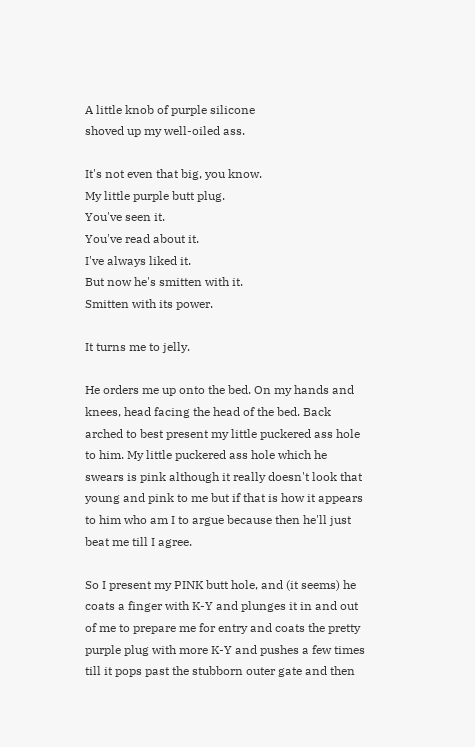A little knob of purple silicone
shoved up my well-oiled ass.

It's not even that big, you know.
My little purple butt plug.
You've seen it.
You've read about it.
I've always liked it.
But now he's smitten with it.
Smitten with its power.

It turns me to jelly.

He orders me up onto the bed. On my hands and knees, head facing the head of the bed. Back arched to best present my little puckered ass hole to him. My little puckered ass hole which he swears is pink although it really doesn't look that young and pink to me but if that is how it appears to him who am I to argue because then he'll just beat me till I agree.

So I present my PINK butt hole, and (it seems) he coats a finger with K-Y and plunges it in and out of me to prepare me for entry and coats the pretty purple plug with more K-Y and pushes a few times till it pops past the stubborn outer gate and then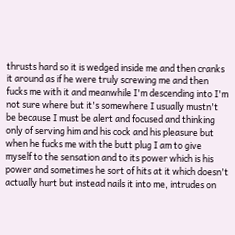thrusts hard so it is wedged inside me and then cranks it around as if he were truly screwing me and then fucks me with it and meanwhile I'm descending into I'm not sure where but it's somewhere I usually mustn't be because I must be alert and focused and thinking only of serving him and his cock and his pleasure but when he fucks me with the butt plug I am to give myself to the sensation and to its power which is his power and sometimes he sort of hits at it which doesn't actually hurt but instead nails it into me, intrudes on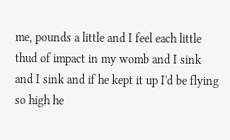me, pounds a little and I feel each little thud of impact in my womb and I sink and I sink and if he kept it up I'd be flying so high he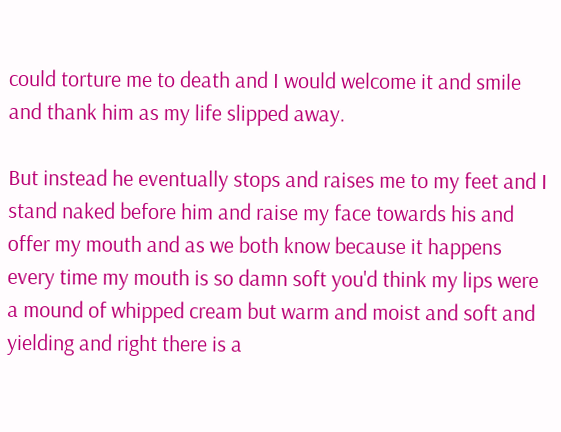could torture me to death and I would welcome it and smile and thank him as my life slipped away.

But instead he eventually stops and raises me to my feet and I stand naked before him and raise my face towards his and offer my mouth and as we both know because it happens every time my mouth is so damn soft you'd think my lips were a mound of whipped cream but warm and moist and soft and yielding and right there is a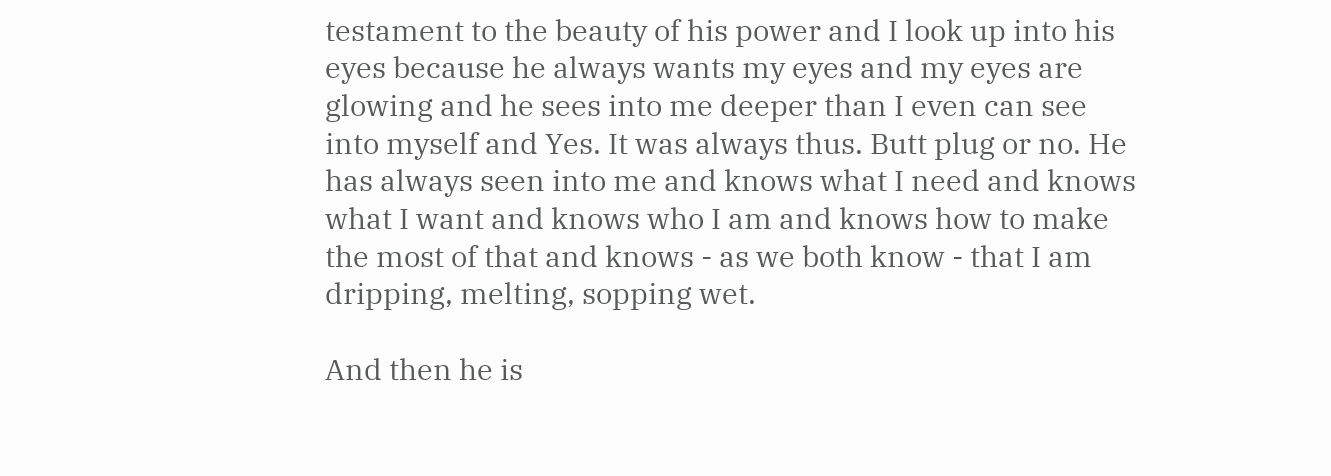testament to the beauty of his power and I look up into his eyes because he always wants my eyes and my eyes are glowing and he sees into me deeper than I even can see into myself and Yes. It was always thus. Butt plug or no. He has always seen into me and knows what I need and knows what I want and knows who I am and knows how to make the most of that and knows - as we both know - that I am dripping, melting, sopping wet.

And then he is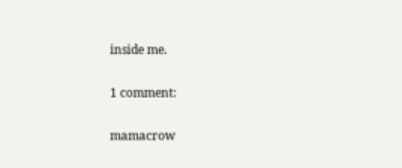inside me.

1 comment:

mamacrow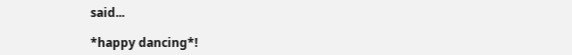said...

*happy dancing*!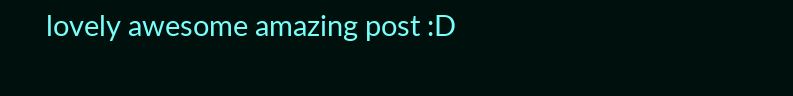lovely awesome amazing post :D